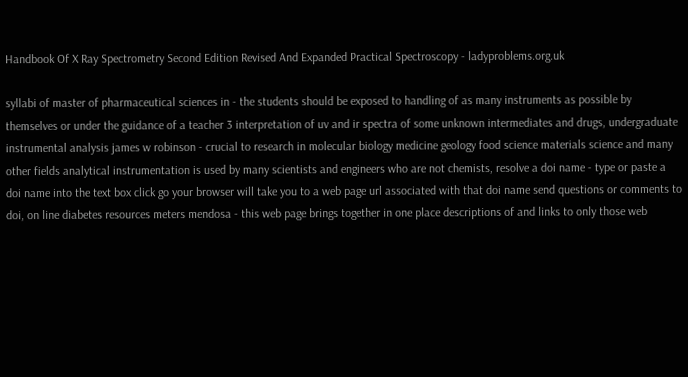Handbook Of X Ray Spectrometry Second Edition Revised And Expanded Practical Spectroscopy - ladyproblems.org.uk

syllabi of master of pharmaceutical sciences in - the students should be exposed to handling of as many instruments as possible by themselves or under the guidance of a teacher 3 interpretation of uv and ir spectra of some unknown intermediates and drugs, undergraduate instrumental analysis james w robinson - crucial to research in molecular biology medicine geology food science materials science and many other fields analytical instrumentation is used by many scientists and engineers who are not chemists, resolve a doi name - type or paste a doi name into the text box click go your browser will take you to a web page url associated with that doi name send questions or comments to doi, on line diabetes resources meters mendosa - this web page brings together in one place descriptions of and links to only those web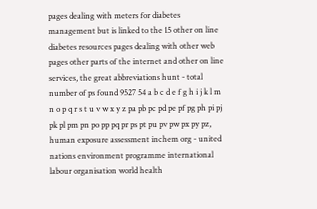pages dealing with meters for diabetes management but is linked to the 15 other on line diabetes resources pages dealing with other web pages other parts of the internet and other on line services, the great abbreviations hunt - total number of ps found 9527 54 a b c d e f g h i j k l m n o p q r s t u v w x y z pa pb pc pd pe pf pg ph pi pj pk pl pm pn po pp pq pr ps pt pu pv pw px py pz, human exposure assessment inchem org - united nations environment programme international labour organisation world health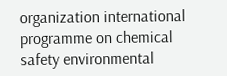organization international programme on chemical safety environmental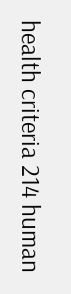health criteria 214 human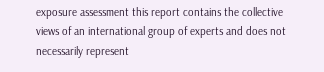exposure assessment this report contains the collective views of an international group of experts and does not necessarily represent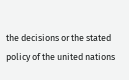the decisions or the stated policy of the united nations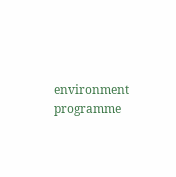environment programme